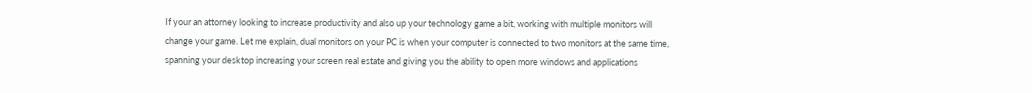If your an attorney looking to increase productivity and also up your technology game a bit, working with multiple monitors will change your game. Let me explain, dual monitors on your PC is when your computer is connected to two monitors at the same time, spanning your desktop increasing your screen real estate and giving you the ability to open more windows and applications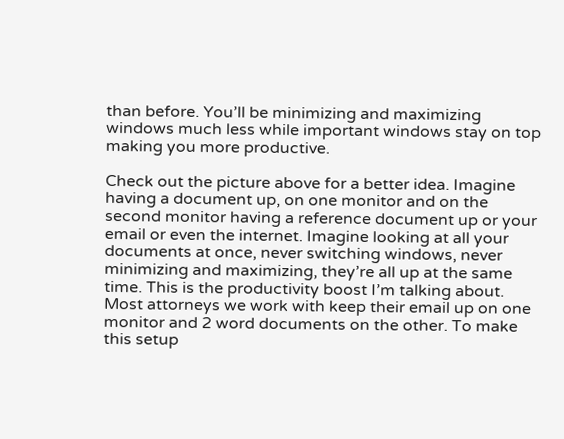than before. You’ll be minimizing and maximizing windows much less while important windows stay on top making you more productive.

Check out the picture above for a better idea. Imagine having a document up, on one monitor and on the second monitor having a reference document up or your email or even the internet. Imagine looking at all your documents at once, never switching windows, never minimizing and maximizing, they’re all up at the same time. This is the productivity boost I’m talking about. Most attorneys we work with keep their email up on one monitor and 2 word documents on the other. To make this setup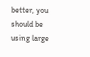better, you should be using large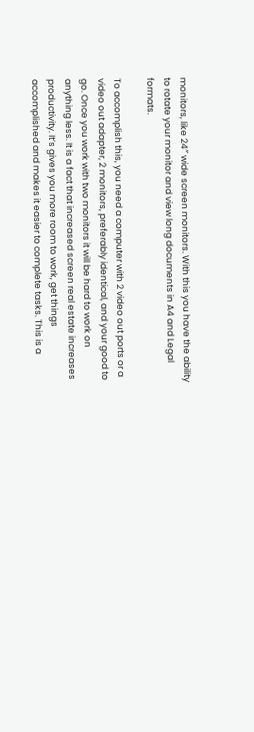monitors, like 24″ wide screen monitors. With this you have the ability to rotate your monitor and view long documents in A4 and Legal formats.

To accomplish this, you need a computer with 2 video out ports or a video out adapter, 2 monitors, preferably identical, and your good to go. Once you work with two monitors it will be hard to work on anything less. It is a fact that increased screen real estate increases productivity. It’s gives you more room to work, get things accomplished and makes it easier to complete tasks. This is a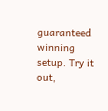guaranteed winning setup. Try it out,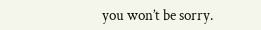you won’t be sorry.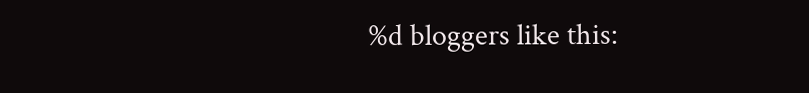%d bloggers like this: